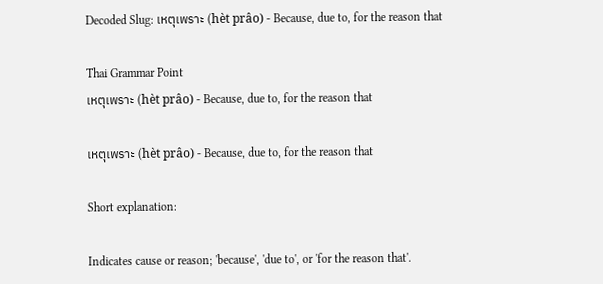Decoded Slug: เหตุเพราะ (hèt prâo) - Because, due to, for the reason that

Thai Grammar Point
เหตุเพราะ (hèt prâo) - Because, due to, for the reason that

เหตุเพราะ (hèt prâo) - Because, due to, for the reason that

Short explanation:

Indicates cause or reason; 'because', 'due to', or 'for the reason that'.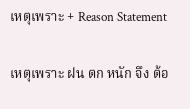เหตุเพราะ + Reason Statement


เหตุเพราะ ฝน ตก หนัก จึง ต้อ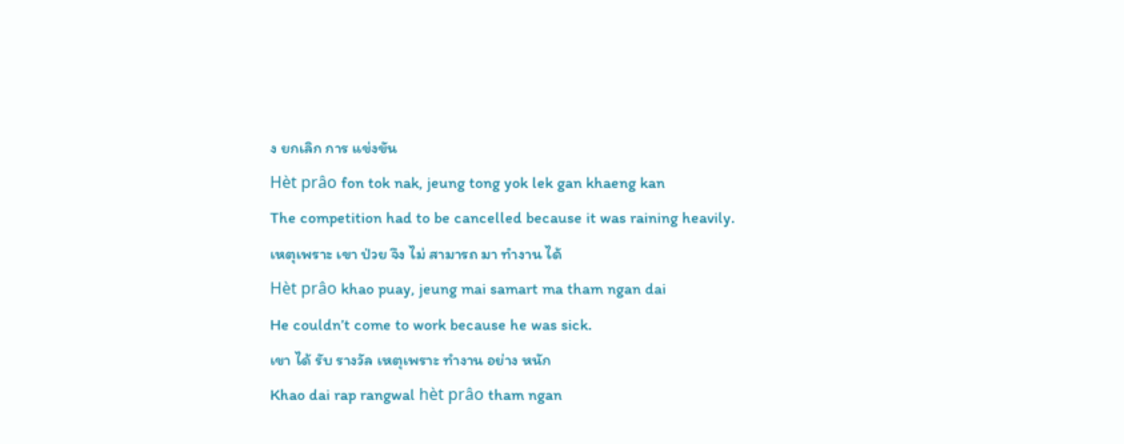ง ยกเลิก การ แข่งขัน
Hèt prâo fon tok nak, jeung tong yok lek gan khaeng kan
The competition had to be cancelled because it was raining heavily.
เหตุเพราะ เขา ป่วย จึง ไม่ สามารถ มา ทำงาน ได้
Hèt prâo khao puay, jeung mai samart ma tham ngan dai
He couldn’t come to work because he was sick.
เขา ได้ รับ รางวัล เหตุเพราะ ทำงาน อย่าง หนัก
Khao dai rap rangwal hèt prâo tham ngan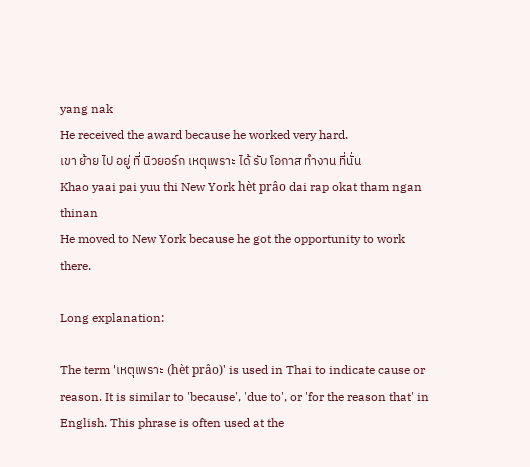yang nak
He received the award because he worked very hard.
เขา ย้าย ไป อยู่ ที่ นิวยอร์ก เหตุเพราะ ได้ รับ โอกาส ทำงาน ที่นั่น
Khao yaai pai yuu thi New York hèt prâo dai rap okat tham ngan thinan
He moved to New York because he got the opportunity to work there.

Long explanation:

The term 'เหตุเพราะ (hèt prâo)' is used in Thai to indicate cause or reason. It is similar to 'because', 'due to', or 'for the reason that' in English. This phrase is often used at the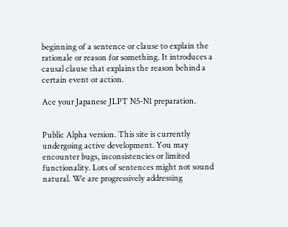beginning of a sentence or clause to explain the rationale or reason for something. It introduces a causal clause that explains the reason behind a certain event or action.

Ace your Japanese JLPT N5-N1 preparation.


Public Alpha version. This site is currently undergoing active development. You may encounter bugs, inconsistencies or limited functionality. Lots of sentences might not sound natural. We are progressively addressing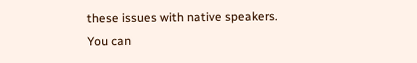these issues with native speakers. You can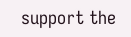support the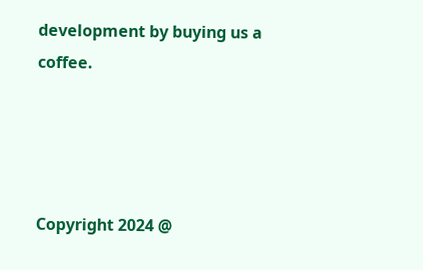development by buying us a coffee.




Copyright 2024 @